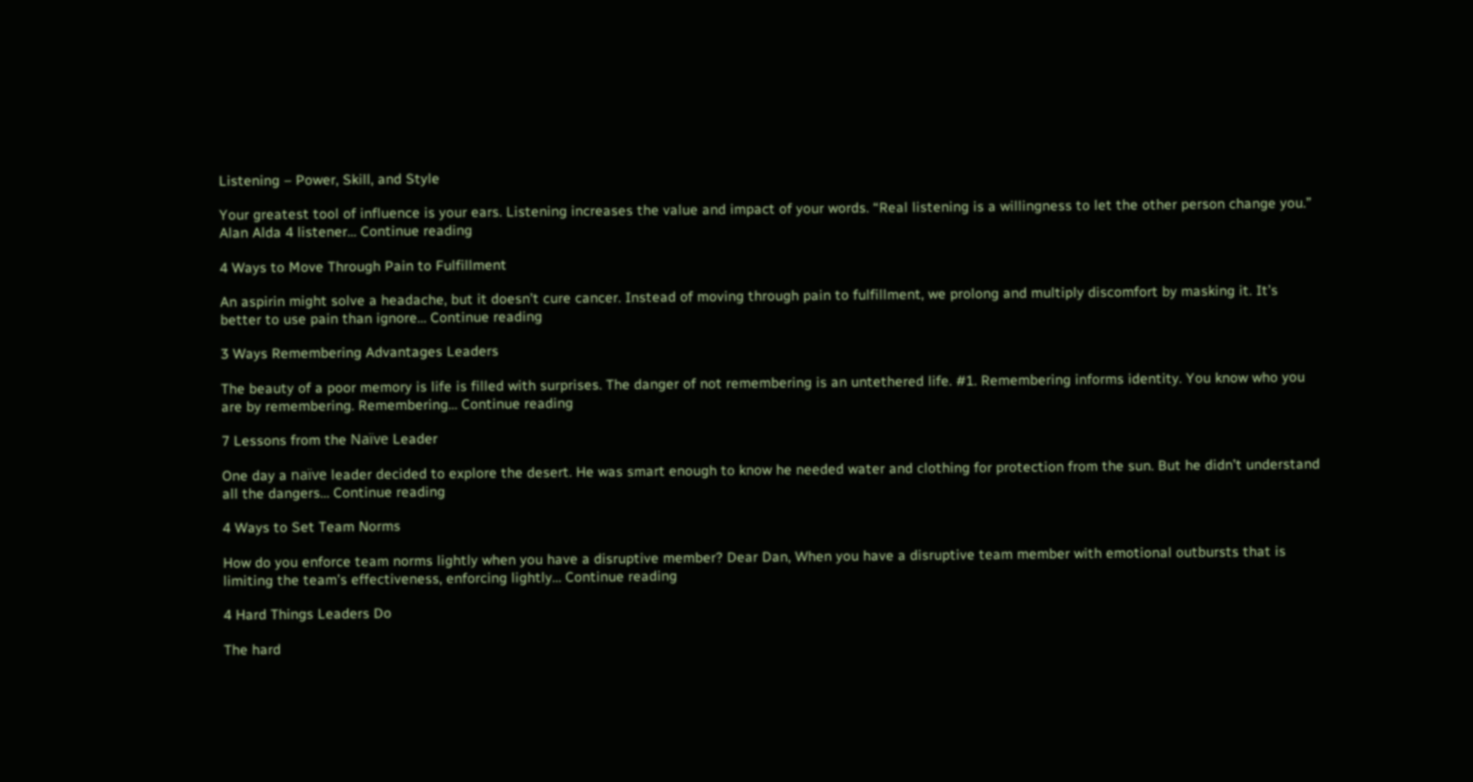Listening – Power, Skill, and Style

Your greatest tool of influence is your ears. Listening increases the value and impact of your words. “Real listening is a willingness to let the other person change you.” Alan Alda 4 listener… Continue reading

4 Ways to Move Through Pain to Fulfillment

An aspirin might solve a headache, but it doesn’t cure cancer. Instead of moving through pain to fulfillment, we prolong and multiply discomfort by masking it. It’s better to use pain than ignore… Continue reading

3 Ways Remembering Advantages Leaders

The beauty of a poor memory is life is filled with surprises. The danger of not remembering is an untethered life. #1. Remembering informs identity. You know who you are by remembering. Remembering… Continue reading

7 Lessons from the Naïve Leader

One day a naïve leader decided to explore the desert. He was smart enough to know he needed water and clothing for protection from the sun. But he didn’t understand all the dangers… Continue reading

4 Ways to Set Team Norms

How do you enforce team norms lightly when you have a disruptive member? Dear Dan, When you have a disruptive team member with emotional outbursts that is limiting the team’s effectiveness, enforcing lightly… Continue reading

4 Hard Things Leaders Do

The hard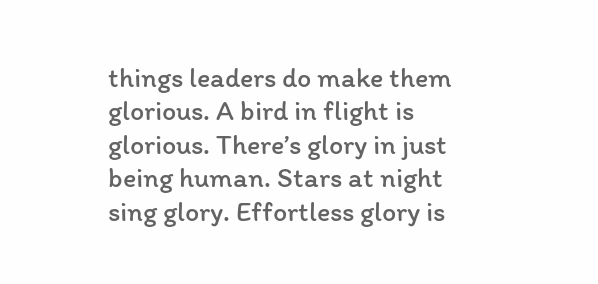things leaders do make them glorious. A bird in flight is glorious. There’s glory in just being human. Stars at night sing glory. Effortless glory is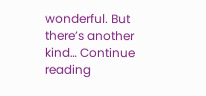wonderful. But there’s another kind… Continue reading